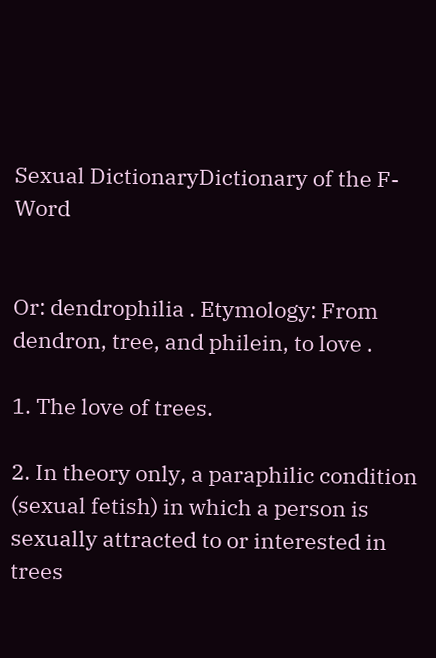Sexual DictionaryDictionary of the F-Word


Or: dendrophilia . Etymology: From dendron, tree, and philein, to love .

1. The love of trees.

2. In theory only, a paraphilic condition (sexual fetish) in which a person is sexually attracted to or interested in trees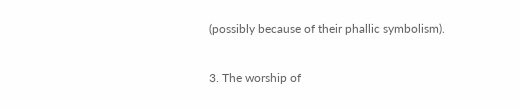(possibly because of their phallic symbolism).

3. The worship of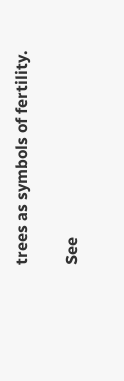trees as symbols of fertility.

See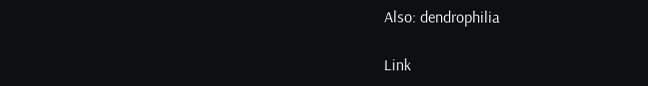Also: dendrophilia

Link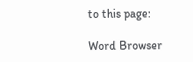to this page:

Word Browser